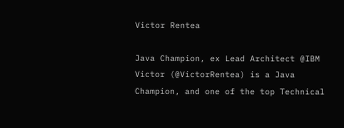Victor Rentea

Java Champion, ex Lead Architect @IBM
Victor (@VictorRentea) is a Java Champion, and one of the top Technical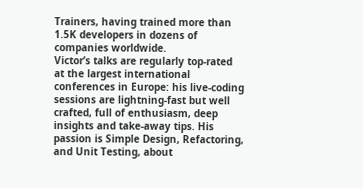Trainers, having trained more than 1.5K developers in dozens of companies worldwide.
Victor’s talks are regularly top-rated at the largest international conferences in Europe: his live-coding sessions are lightning-fast but well crafted, full of enthusiasm, deep insights and take-away tips. His passion is Simple Design, Refactoring, and Unit Testing, about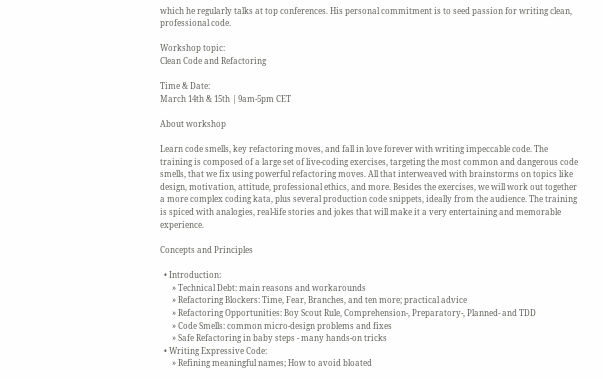which he regularly talks at top conferences. His personal commitment is to seed passion for writing clean, professional code.

Workshop topic:
Clean Code and Refactoring

Time & Date:
March 14th & 15th | 9am-5pm CET

About workshop

Learn code smells, key refactoring moves, and fall in love forever with writing impeccable code. The training is composed of a large set of live-coding exercises, targeting the most common and dangerous code smells, that we fix using powerful refactoring moves. All that interweaved with brainstorms on topics like design, motivation, attitude, professional ethics, and more. Besides the exercises, we will work out together a more complex coding kata, plus several production code snippets, ideally from the audience. The training is spiced with analogies, real-life stories and jokes that will make it a very entertaining and memorable experience.

Concepts and Principles

  • Introduction:
      » Technical Debt: main reasons and workarounds
      » Refactoring Blockers: Time, Fear, Branches, and ten more; practical advice
      » Refactoring Opportunities: Boy Scout Rule, Comprehension-, Preparatory-, Planned- and TDD
      » Code Smells: common micro-design problems and fixes
      » Safe Refactoring in baby steps - many hands-on tricks
  • Writing Expressive Code:
      » Refining meaningful names; How to avoid bloated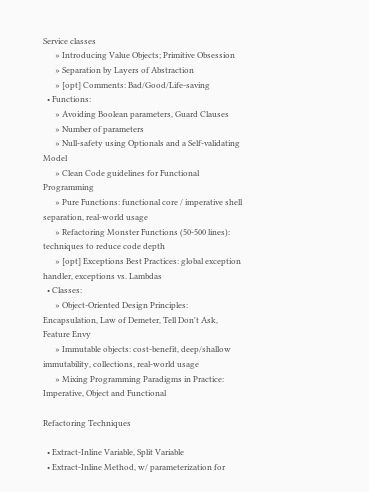Service classes
      » Introducing Value Objects; Primitive Obsession
      » Separation by Layers of Abstraction
      » [opt] Comments: Bad/Good/Life-saving
  • Functions:
      » Avoiding Boolean parameters, Guard Clauses
      » Number of parameters
      » Null-safety using Optionals and a Self-validating Model
      » Clean Code guidelines for Functional Programming
      » Pure Functions: functional core / imperative shell separation, real-world usage
      » Refactoring Monster Functions (50-500 lines): techniques to reduce code depth
      » [opt] Exceptions Best Practices: global exception handler, exceptions vs. Lambdas
  • Classes:
      » Object-Oriented Design Principles: Encapsulation, Law of Demeter, Tell Don't Ask, Feature Envy
      » Immutable objects: cost-benefit, deep/shallow immutability, collections, real-world usage
      » Mixing Programming Paradigms in Practice: Imperative, Object and Functional

Refactoring Techniques

  • Extract-Inline Variable, Split Variable
  • Extract-Inline Method, w/ parameterization for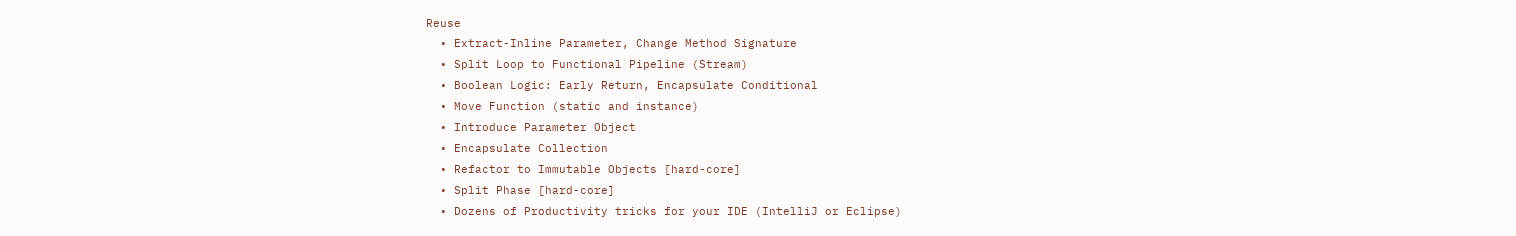Reuse
  • Extract-Inline Parameter, Change Method Signature
  • Split Loop to Functional Pipeline (Stream)
  • Boolean Logic: Early Return, Encapsulate Conditional
  • Move Function (static and instance)
  • Introduce Parameter Object
  • Encapsulate Collection
  • Refactor to Immutable Objects [hard-core]
  • Split Phase [hard-core]
  • Dozens of Productivity tricks for your IDE (IntelliJ or Eclipse)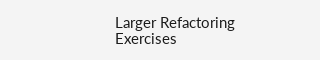Larger Refactoring Exercises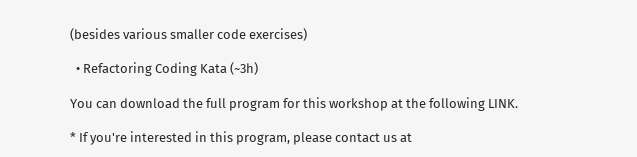(besides various smaller code exercises)

  • Refactoring Coding Kata (~3h)

You can download the full program for this workshop at the following LINK.

* If you're interested in this program, please contact us at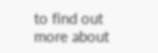to find out more about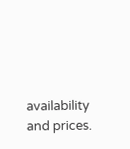availability and prices.